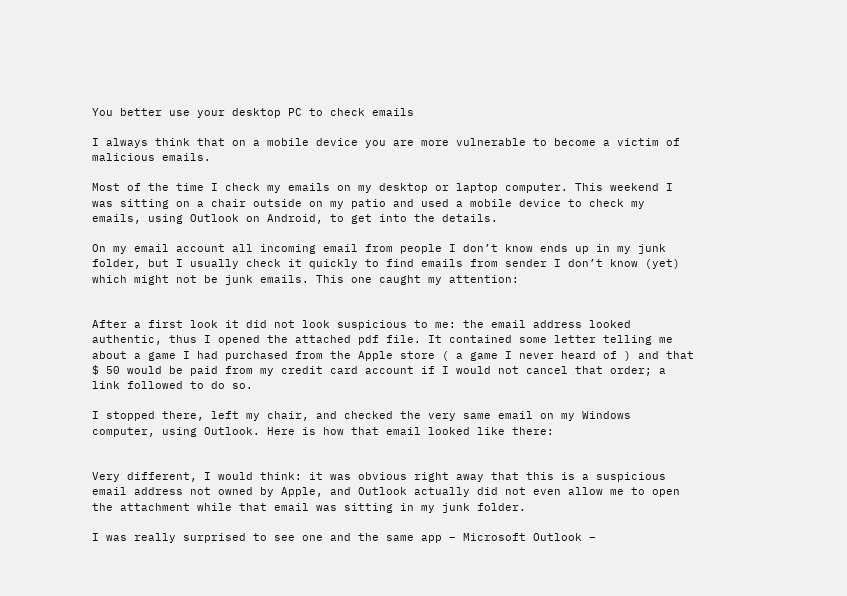You better use your desktop PC to check emails

I always think that on a mobile device you are more vulnerable to become a victim of malicious emails.

Most of the time I check my emails on my desktop or laptop computer. This weekend I was sitting on a chair outside on my patio and used a mobile device to check my emails, using Outlook on Android, to get into the details.

On my email account all incoming email from people I don’t know ends up in my junk folder, but I usually check it quickly to find emails from sender I don’t know (yet) which might not be junk emails. This one caught my attention:


After a first look it did not look suspicious to me: the email address looked authentic, thus I opened the attached pdf file. It contained some letter telling me about a game I had purchased from the Apple store ( a game I never heard of ) and that $ 50 would be paid from my credit card account if I would not cancel that order; a link followed to do so.

I stopped there, left my chair, and checked the very same email on my Windows computer, using Outlook. Here is how that email looked like there:


Very different, I would think: it was obvious right away that this is a suspicious email address not owned by Apple, and Outlook actually did not even allow me to open the attachment while that email was sitting in my junk folder.

I was really surprised to see one and the same app – Microsoft Outlook –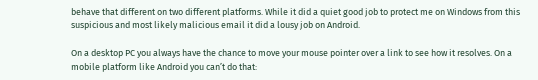behave that different on two different platforms. While it did a quiet good job to protect me on Windows from this suspicious and most likely malicious email it did a lousy job on Android.

On a desktop PC you always have the chance to move your mouse pointer over a link to see how it resolves. On a mobile platform like Android you can’t do that: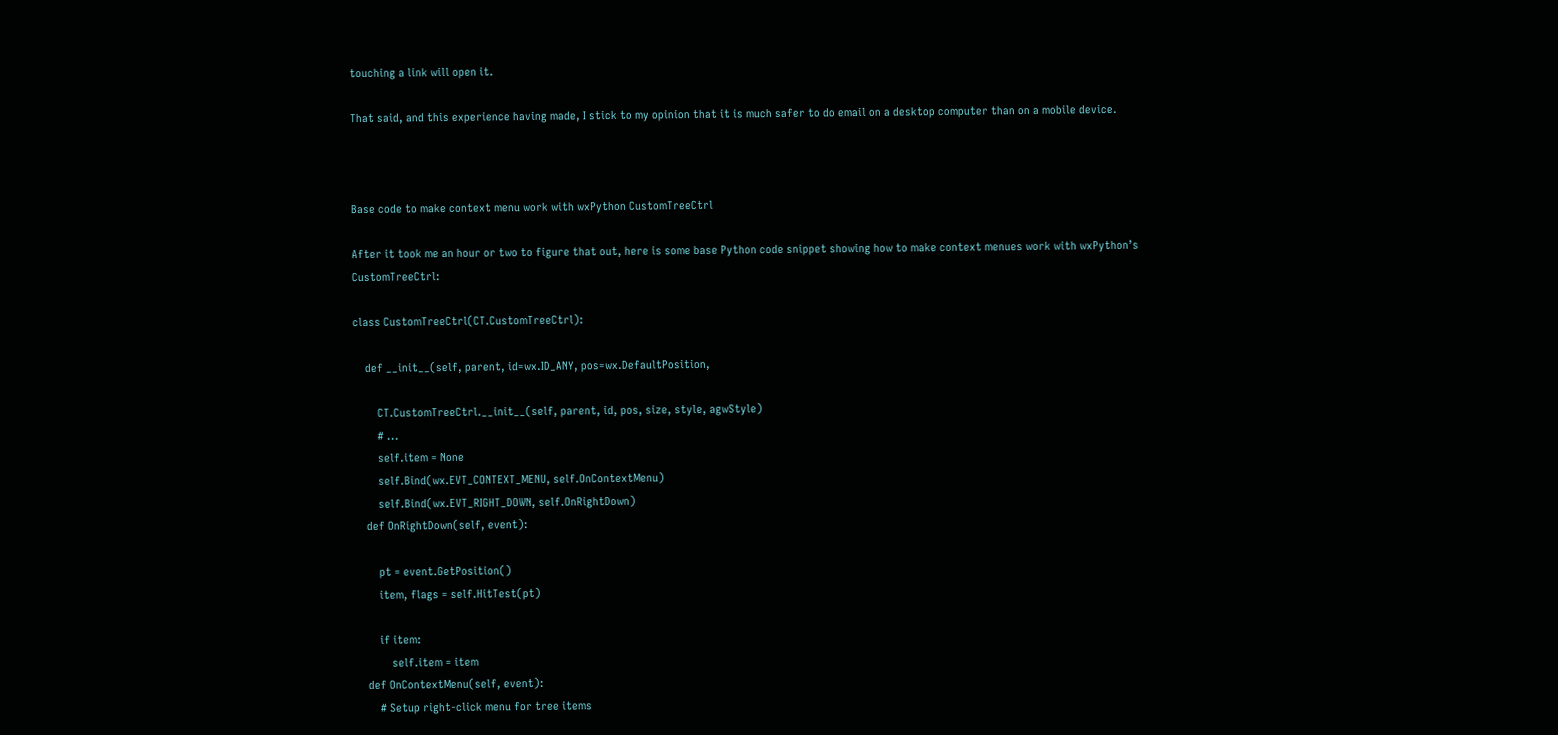touching a link will open it.

That said, and this experience having made, I stick to my opinion that it is much safer to do email on a desktop computer than on a mobile device.



Base code to make context menu work with wxPython CustomTreeCtrl

After it took me an hour or two to figure that out, here is some base Python code snippet showing how to make context menues work with wxPython’s CustomTreeCtrl:

class CustomTreeCtrl(CT.CustomTreeCtrl):

    def __init__(self, parent, id=wx.ID_ANY, pos=wx.DefaultPosition,

        CT.CustomTreeCtrl.__init__(self, parent, id, pos, size, style, agwStyle)
        # ...
        self.item = None
        self.Bind(wx.EVT_CONTEXT_MENU, self.OnContextMenu)
        self.Bind(wx.EVT_RIGHT_DOWN, self.OnRightDown)
    def OnRightDown(self, event):

        pt = event.GetPosition()
        item, flags = self.HitTest(pt)

        if item:
            self.item = item
    def OnContextMenu(self, event):
        # Setup right-click menu for tree items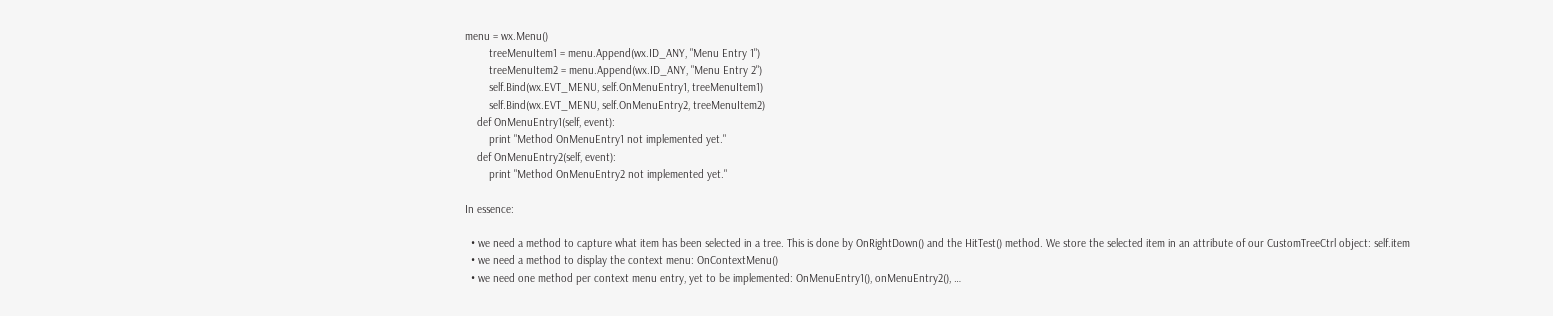menu = wx.Menu()
        treeMenuItem1 = menu.Append(wx.ID_ANY, "Menu Entry 1")
        treeMenuItem2 = menu.Append(wx.ID_ANY, "Menu Entry 2")
        self.Bind(wx.EVT_MENU, self.OnMenuEntry1, treeMenuItem1)
        self.Bind(wx.EVT_MENU, self.OnMenuEntry2, treeMenuItem2)
    def OnMenuEntry1(self, event):
        print "Method OnMenuEntry1 not implemented yet."
    def OnMenuEntry2(self, event):
        print "Method OnMenuEntry2 not implemented yet."

In essence:

  • we need a method to capture what item has been selected in a tree. This is done by OnRightDown() and the HitTest() method. We store the selected item in an attribute of our CustomTreeCtrl object: self.item
  • we need a method to display the context menu: OnContextMenu()
  • we need one method per context menu entry, yet to be implemented: OnMenuEntry1(), onMenuEntry2(), …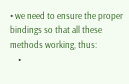• we need to ensure the proper bindings so that all these methods working, thus:
    •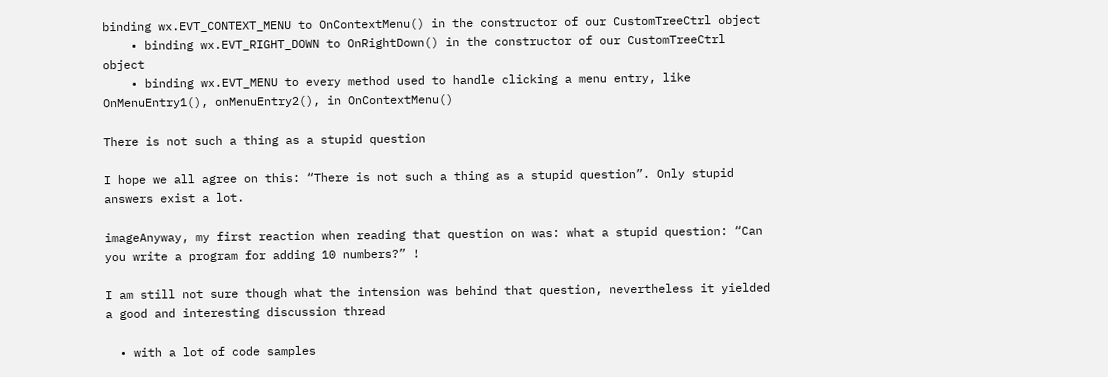binding wx.EVT_CONTEXT_MENU to OnContextMenu() in the constructor of our CustomTreeCtrl object
    • binding wx.EVT_RIGHT_DOWN to OnRightDown() in the constructor of our CustomTreeCtrl object
    • binding wx.EVT_MENU to every method used to handle clicking a menu entry, like OnMenuEntry1(), onMenuEntry2(), in OnContextMenu()

There is not such a thing as a stupid question

I hope we all agree on this: “There is not such a thing as a stupid question”. Only stupid answers exist a lot.

imageAnyway, my first reaction when reading that question on was: what a stupid question: “Can you write a program for adding 10 numbers?” !

I am still not sure though what the intension was behind that question, nevertheless it yielded a good and interesting discussion thread

  • with a lot of code samples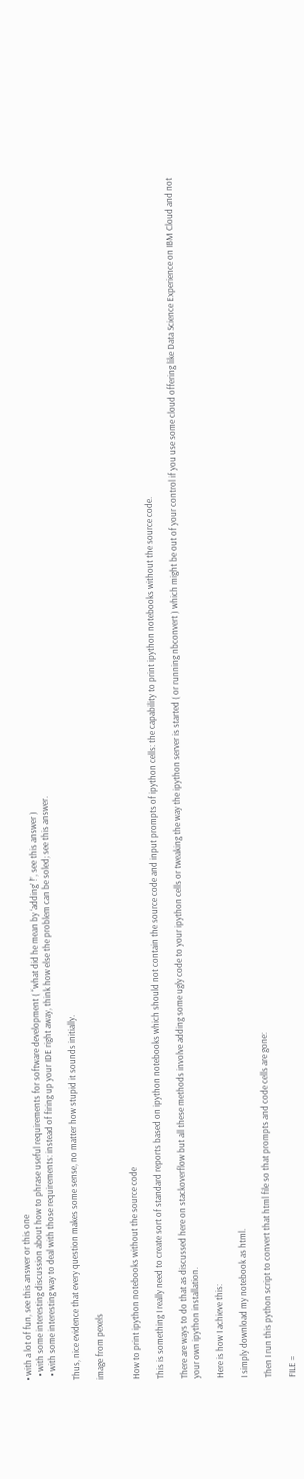• with a lot of fun, see this answer or this one
  • with some interesting discussion about how to phrase useful requirements for software development ( “what did he mean by ‘adding’ !”, see this answer )
  • with some interesting way to deal with those requirements: instead of firing up your IDE right away, think how else the problem can be soled; see this answer.

Thus, nice evidence that every question makes some sense, no matter how stupid it sounds initially.

image from pexels


How to print ipython notebooks without the source code

This is something I really need to create sort of standard reports based on ipython notebooks which should not contain the source code and input prompts of ipython cells: the capability to print ipython notebooks without the source code.

There are ways to do that as discussed here on stackoverflow but all these methods involve adding some ugly code to your ipython cells or tweaking the way the ipython server is started ( or running nbconvert ) which might be out of your control if you use some cloud offering like Data Science Experience on IBM Cloud and not your own ipython installation.

Here is how I achieve this:

I simply download my notebook as html.

Then I run this python script to convert that html file so that prompts and code cells are gone:

FILE =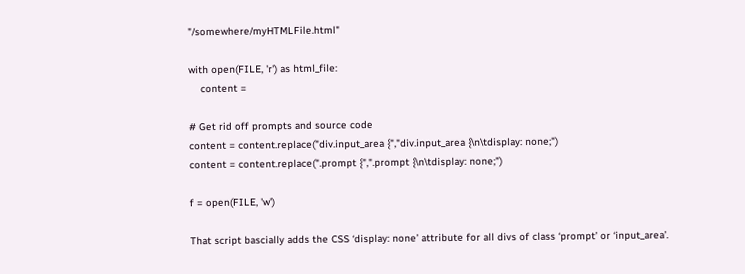"/somewhere/myHTMLFile.html"

with open(FILE, 'r') as html_file:
    content =

# Get rid off prompts and source code
content = content.replace("div.input_area {","div.input_area {\n\tdisplay: none;")
content = content.replace(".prompt {",".prompt {\n\tdisplay: none;")

f = open(FILE, 'w')

That script bascially adds the CSS ‘display: none’ attribute for all divs of class ‘prompt’ or ‘input_area’.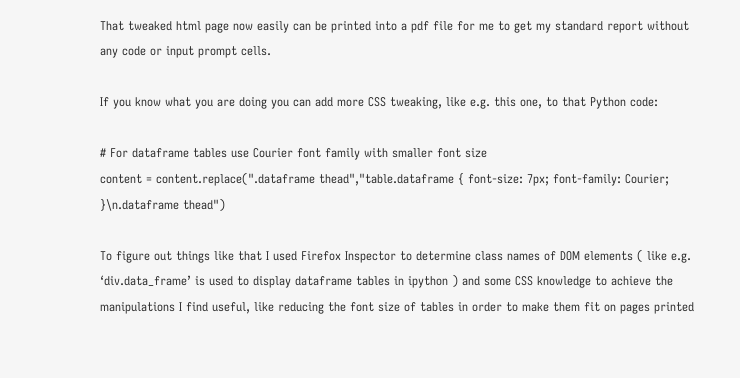That tweaked html page now easily can be printed into a pdf file for me to get my standard report without any code or input prompt cells.

If you know what you are doing you can add more CSS tweaking, like e.g. this one, to that Python code:

# For dataframe tables use Courier font family with smaller font size
content = content.replace(".dataframe thead","table.dataframe { font-size: 7px; font-family: Courier; }\n.dataframe thead")

To figure out things like that I used Firefox Inspector to determine class names of DOM elements ( like e.g. ‘div.data_frame’ is used to display dataframe tables in ipython ) and some CSS knowledge to achieve the manipulations I find useful, like reducing the font size of tables in order to make them fit on pages printed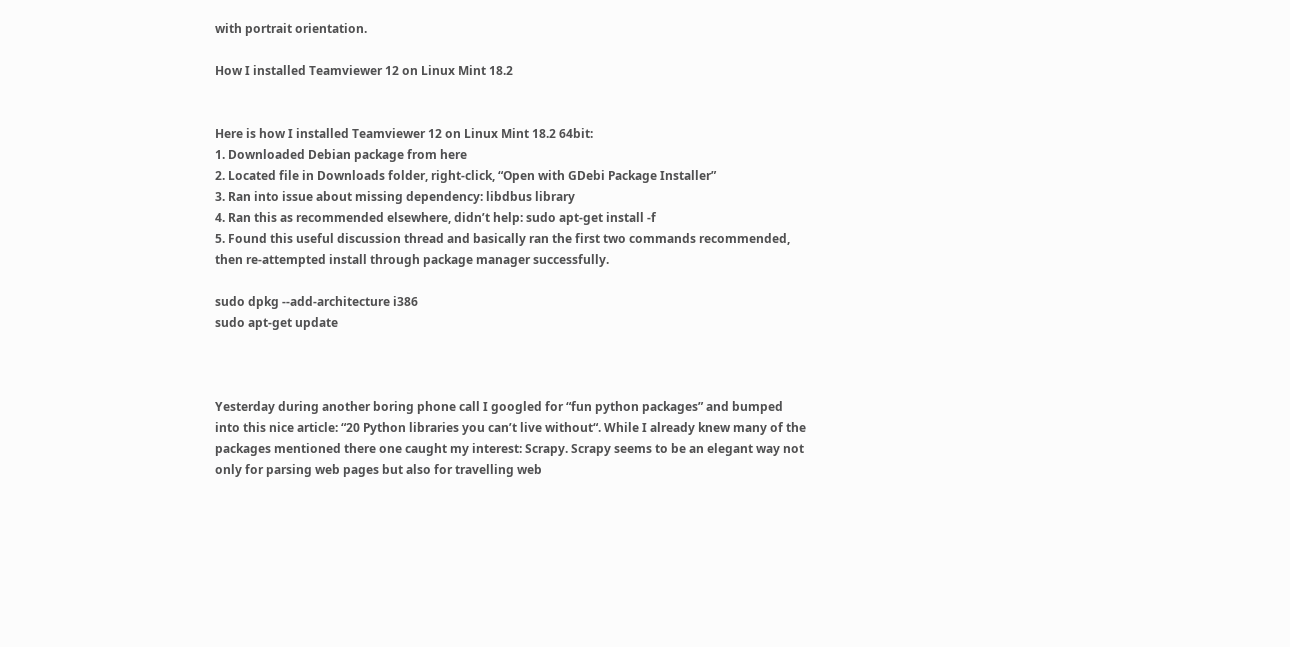with portrait orientation.

How I installed Teamviewer 12 on Linux Mint 18.2


Here is how I installed Teamviewer 12 on Linux Mint 18.2 64bit:
1. Downloaded Debian package from here
2. Located file in Downloads folder, right-click, “Open with GDebi Package Installer”
3. Ran into issue about missing dependency: libdbus library
4. Ran this as recommended elsewhere, didn’t help: sudo apt-get install -f
5. Found this useful discussion thread and basically ran the first two commands recommended, then re-attempted install through package manager successfully.

sudo dpkg --add-architecture i386
sudo apt-get update



Yesterday during another boring phone call I googled for “fun python packages” and bumped into this nice article: “20 Python libraries you can’t live without“. While I already knew many of the packages mentioned there one caught my interest: Scrapy. Scrapy seems to be an elegant way not only for parsing web pages but also for travelling web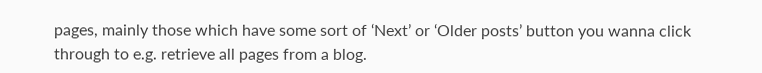pages, mainly those which have some sort of ‘Next’ or ‘Older posts’ button you wanna click through to e.g. retrieve all pages from a blog.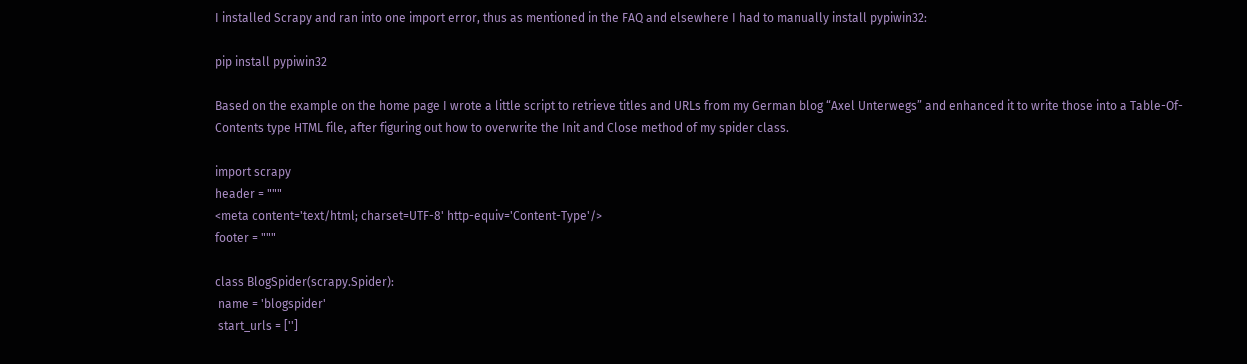I installed Scrapy and ran into one import error, thus as mentioned in the FAQ and elsewhere I had to manually install pypiwin32:

pip install pypiwin32

Based on the example on the home page I wrote a little script to retrieve titles and URLs from my German blog “Axel Unterwegs” and enhanced it to write those into a Table-Of-Contents type HTML file, after figuring out how to overwrite the Init and Close method of my spider class.

import scrapy
header = """
<meta content='text/html; charset=UTF-8' http-equiv='Content-Type'/>
footer = """

class BlogSpider(scrapy.Spider):
 name = 'blogspider'
 start_urls = ['']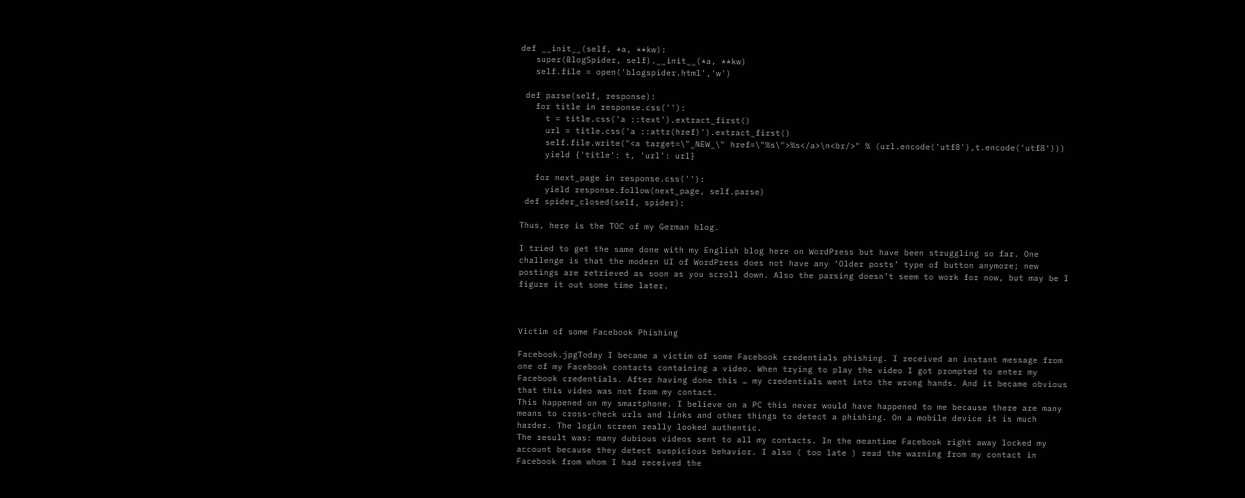def __init__(self, *a, **kw):
   super(BlogSpider, self).__init__(*a, **kw)
   self.file = open('blogspider.html','w')

 def parse(self, response):
   for title in response.css(''):
     t = title.css('a ::text').extract_first()
     url = title.css('a ::attr(href)').extract_first()
     self.file.write("<a target=\"_NEW_\" href=\"%s\">%s</a>\n<br/>" % (url.encode('utf8'),t.encode('utf8')))
     yield {'title': t, 'url': url}

   for next_page in response.css(''):
     yield response.follow(next_page, self.parse)
 def spider_closed(self, spider):

Thus, here is the TOC of my German blog.

I tried to get the same done with my English blog here on WordPress but have been struggling so far. One challenge is that the modern UI of WordPress does not have any ‘Older posts’ type of button anymore; new postings are retrieved as soon as you scroll down. Also the parsing doesn’t seem to work for now, but may be I figure it out some time later.



Victim of some Facebook Phishing

Facebook.jpgToday I became a victim of some Facebook credentials phishing. I received an instant message from one of my Facebook contacts containing a video. When trying to play the video I got prompted to enter my Facebook credentials. After having done this … my credentials went into the wrong hands. And it became obvious that this video was not from my contact.
This happened on my smartphone. I believe on a PC this never would have happened to me because there are many means to cross-check urls and links and other things to detect a phishing. On a mobile device it is much harder. The login screen really looked authentic.
The result was: many dubious videos sent to all my contacts. In the meantime Facebook right away locked my account because they detect suspicious behavior. I also ( too late ) read the warning from my contact in Facebook from whom I had received the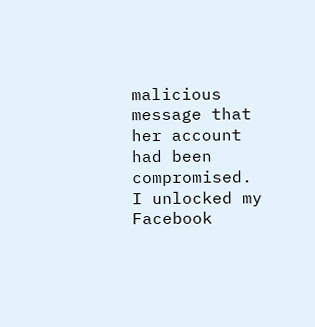malicious message that her account had been compromised.
I unlocked my Facebook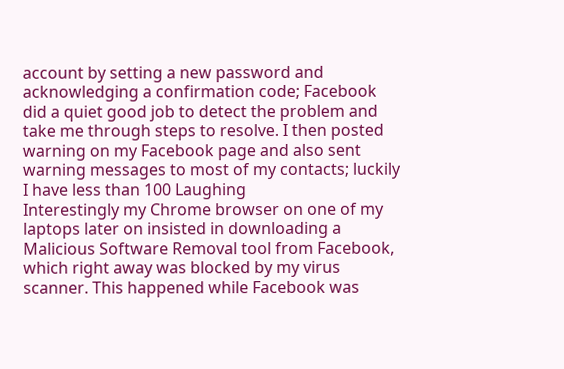account by setting a new password and acknowledging a confirmation code; Facebook did a quiet good job to detect the problem and take me through steps to resolve. I then posted warning on my Facebook page and also sent warning messages to most of my contacts; luckily I have less than 100 Laughing
Interestingly my Chrome browser on one of my laptops later on insisted in downloading a Malicious Software Removal tool from Facebook, which right away was blocked by my virus scanner. This happened while Facebook was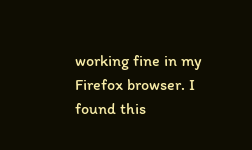working fine in my Firefox browser. I found this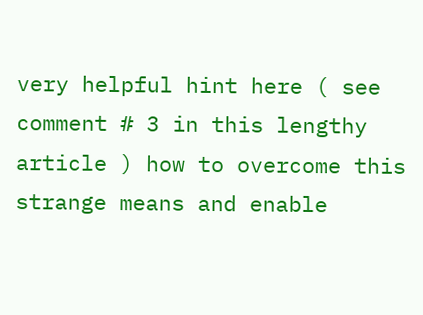very helpful hint here ( see comment # 3 in this lengthy article ) how to overcome this strange means and enable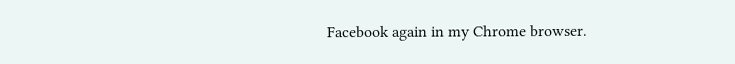Facebook again in my Chrome browser.